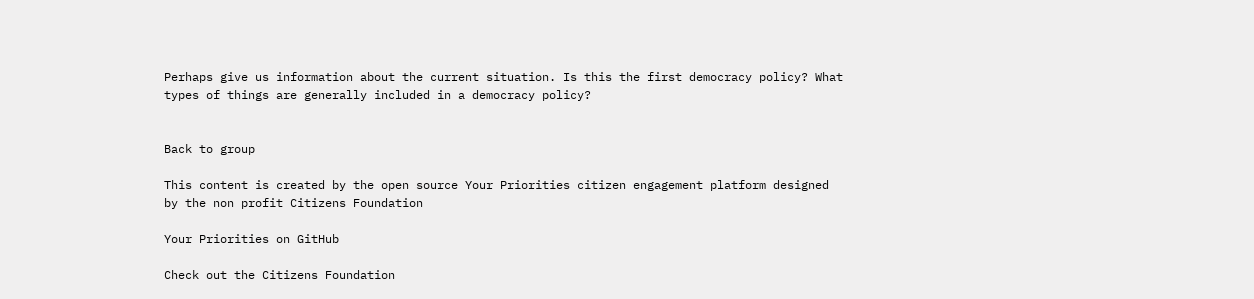Perhaps give us information about the current situation. Is this the first democracy policy? What types of things are generally included in a democracy policy?


Back to group

This content is created by the open source Your Priorities citizen engagement platform designed by the non profit Citizens Foundation

Your Priorities on GitHub

Check out the Citizens Foundation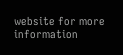website for more information